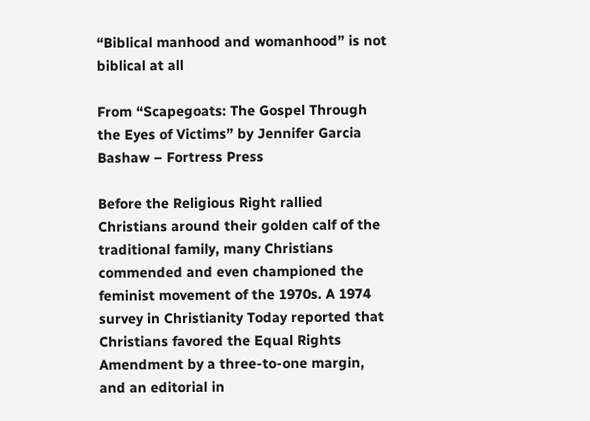“Biblical manhood and womanhood” is not biblical at all

From “Scapegoats: The Gospel Through the Eyes of Victims” by Jennifer Garcia Bashaw – Fortress Press

Before the Religious Right rallied Christians around their golden calf of the traditional family, many Christians commended and even championed the feminist movement of the 1970s. A 1974 survey in Christianity Today reported that Christians favored the Equal Rights Amendment by a three-to-one margin, and an editorial in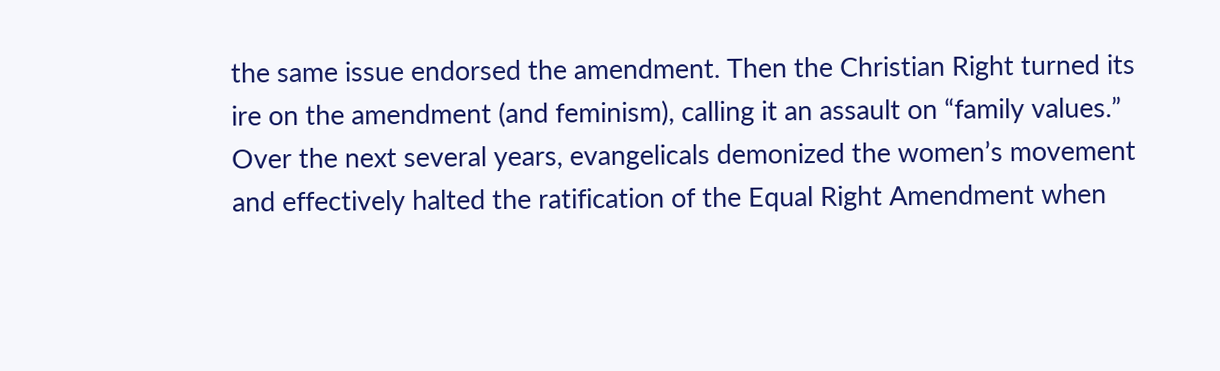the same issue endorsed the amendment. Then the Christian Right turned its ire on the amendment (and feminism), calling it an assault on “family values.” Over the next several years, evangelicals demonized the women’s movement and effectively halted the ratification of the Equal Right Amendment when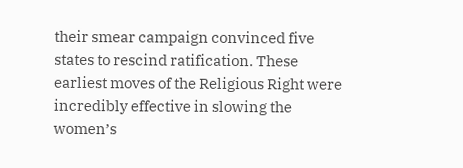their smear campaign convinced five states to rescind ratification. These earliest moves of the Religious Right were incredibly effective in slowing the women’s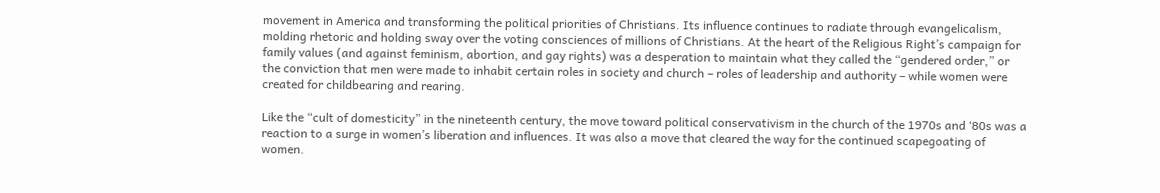movement in America and transforming the political priorities of Christians. Its influence continues to radiate through evangelicalism, molding rhetoric and holding sway over the voting consciences of millions of Christians. At the heart of the Religious Right’s campaign for family values (and against feminism, abortion, and gay rights) was a desperation to maintain what they called the “gendered order,” or the conviction that men were made to inhabit certain roles in society and church – roles of leadership and authority – while women were created for childbearing and rearing.

Like the “cult of domesticity” in the nineteenth century, the move toward political conservativism in the church of the 1970s and ‘80s was a reaction to a surge in women’s liberation and influences. It was also a move that cleared the way for the continued scapegoating of women.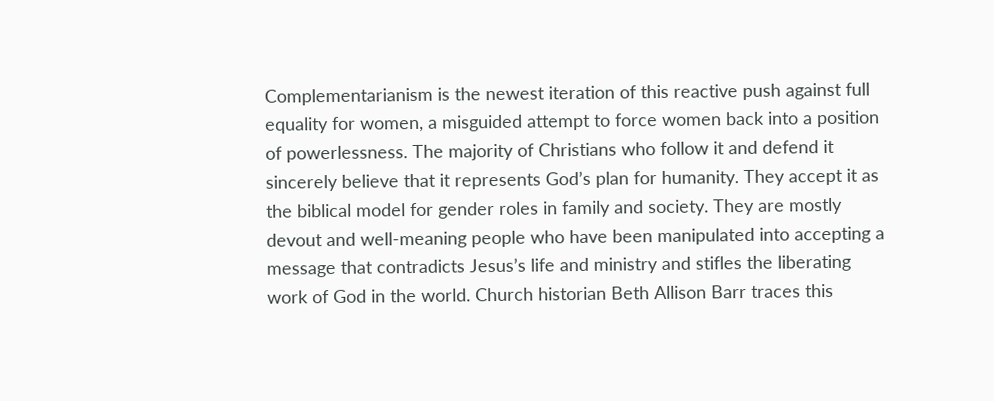Complementarianism is the newest iteration of this reactive push against full equality for women, a misguided attempt to force women back into a position of powerlessness. The majority of Christians who follow it and defend it sincerely believe that it represents God’s plan for humanity. They accept it as the biblical model for gender roles in family and society. They are mostly devout and well-meaning people who have been manipulated into accepting a message that contradicts Jesus’s life and ministry and stifles the liberating work of God in the world. Church historian Beth Allison Barr traces this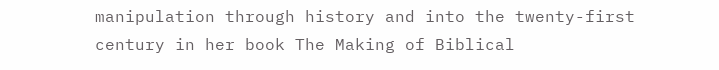manipulation through history and into the twenty-first century in her book The Making of Biblical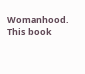Womanhood. This book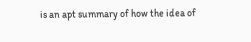is an apt summary of how the idea of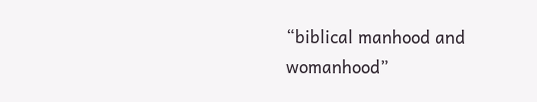“biblical manhood and womanhood”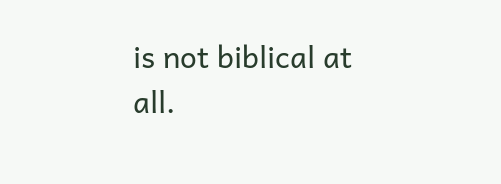is not biblical at all.